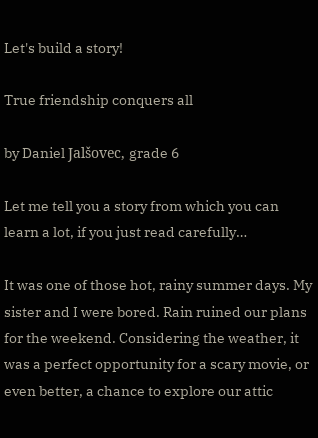Let's build a story!

True friendship conquers all

by Daniel Jalšovec, grade 6

Let me tell you a story from which you can learn a lot, if you just read carefully…

It was one of those hot, rainy summer days. My sister and I were bored. Rain ruined our plans for the weekend. Considering the weather, it was a perfect opportunity for a scary movie, or even better, a chance to explore our attic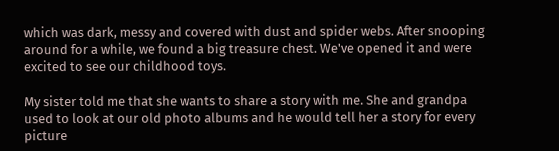which was dark, messy and covered with dust and spider webs. After snooping around for a while, we found a big treasure chest. We've opened it and were excited to see our childhood toys.

My sister told me that she wants to share a story with me. She and grandpa used to look at our old photo albums and he would tell her a story for every picture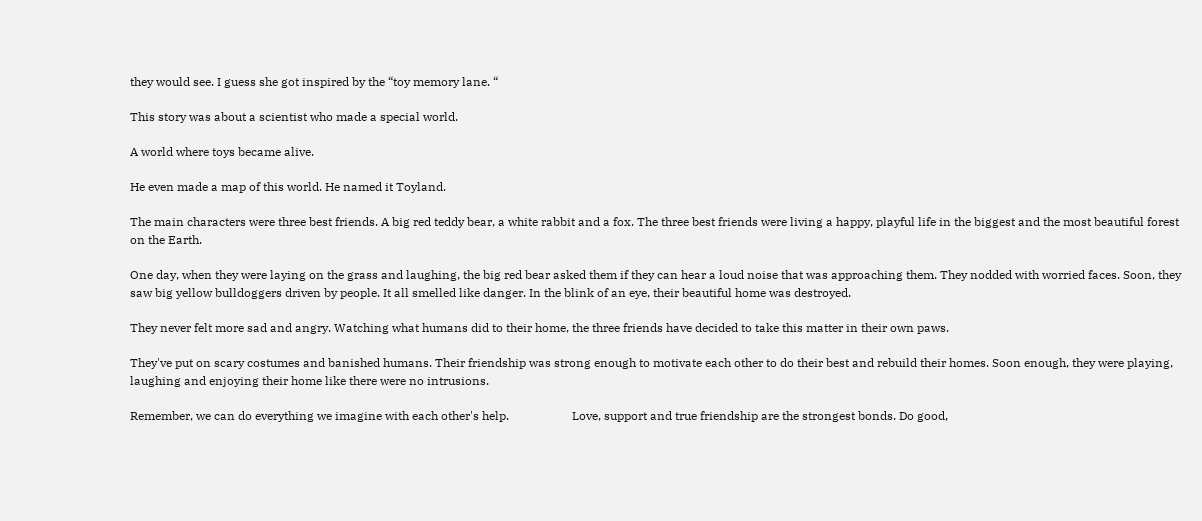they would see. I guess she got inspired by the “toy memory lane. “

This story was about a scientist who made a special world.

A world where toys became alive.

He even made a map of this world. He named it Toyland.

The main characters were three best friends. A big red teddy bear, a white rabbit and a fox. The three best friends were living a happy, playful life in the biggest and the most beautiful forest on the Earth.

One day, when they were laying on the grass and laughing, the big red bear asked them if they can hear a loud noise that was approaching them. They nodded with worried faces. Soon, they saw big yellow bulldoggers driven by people. It all smelled like danger. In the blink of an eye, their beautiful home was destroyed.

They never felt more sad and angry. Watching what humans did to their home, the three friends have decided to take this matter in their own paws.

They've put on scary costumes and banished humans. Their friendship was strong enough to motivate each other to do their best and rebuild their homes. Soon enough, they were playing, laughing and enjoying their home like there were no intrusions.

Remember, we can do everything we imagine with each other's help.                     Love, support and true friendship are the strongest bonds. Do good,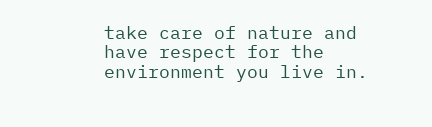take care of nature and have respect for the environment you live in.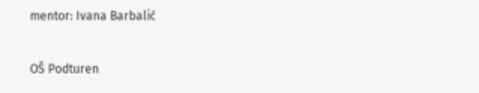mentor: Ivana Barbalić

OŠ Podturen